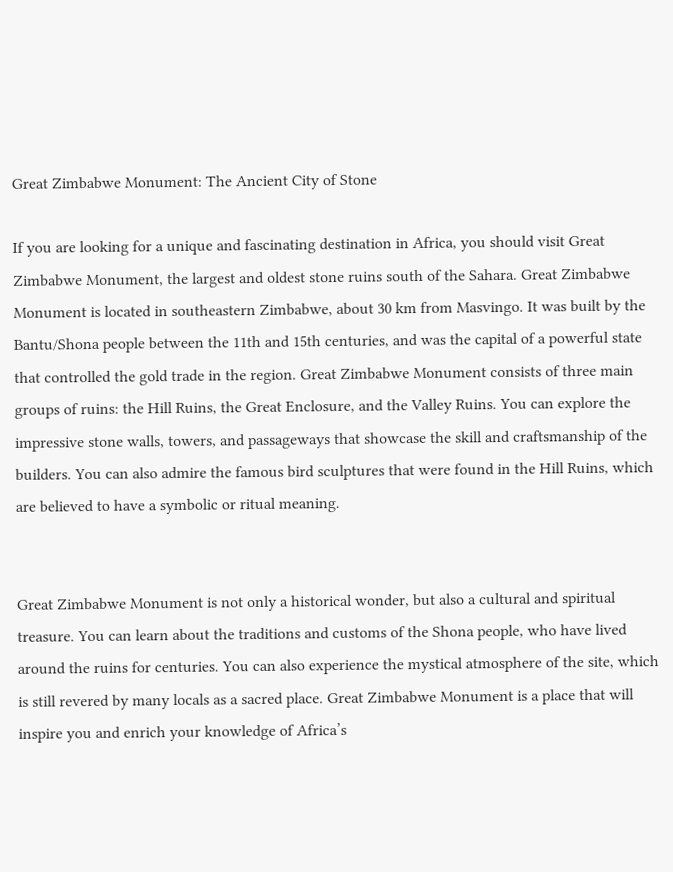Great Zimbabwe Monument: The Ancient City of Stone

If you are looking for a unique and fascinating destination in Africa, you should visit Great Zimbabwe Monument, the largest and oldest stone ruins south of the Sahara. Great Zimbabwe Monument is located in southeastern Zimbabwe, about 30 km from Masvingo. It was built by the Bantu/Shona people between the 11th and 15th centuries, and was the capital of a powerful state that controlled the gold trade in the region. Great Zimbabwe Monument consists of three main groups of ruins: the Hill Ruins, the Great Enclosure, and the Valley Ruins. You can explore the impressive stone walls, towers, and passageways that showcase the skill and craftsmanship of the builders. You can also admire the famous bird sculptures that were found in the Hill Ruins, which are believed to have a symbolic or ritual meaning.


Great Zimbabwe Monument is not only a historical wonder, but also a cultural and spiritual treasure. You can learn about the traditions and customs of the Shona people, who have lived around the ruins for centuries. You can also experience the mystical atmosphere of the site, which is still revered by many locals as a sacred place. Great Zimbabwe Monument is a place that will inspire you and enrich your knowledge of Africa’s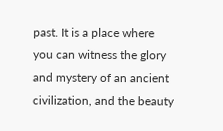past. It is a place where you can witness the glory and mystery of an ancient civilization, and the beauty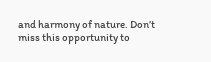and harmony of nature. Don’t miss this opportunity to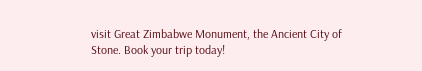visit Great Zimbabwe Monument, the Ancient City of Stone. Book your trip today!